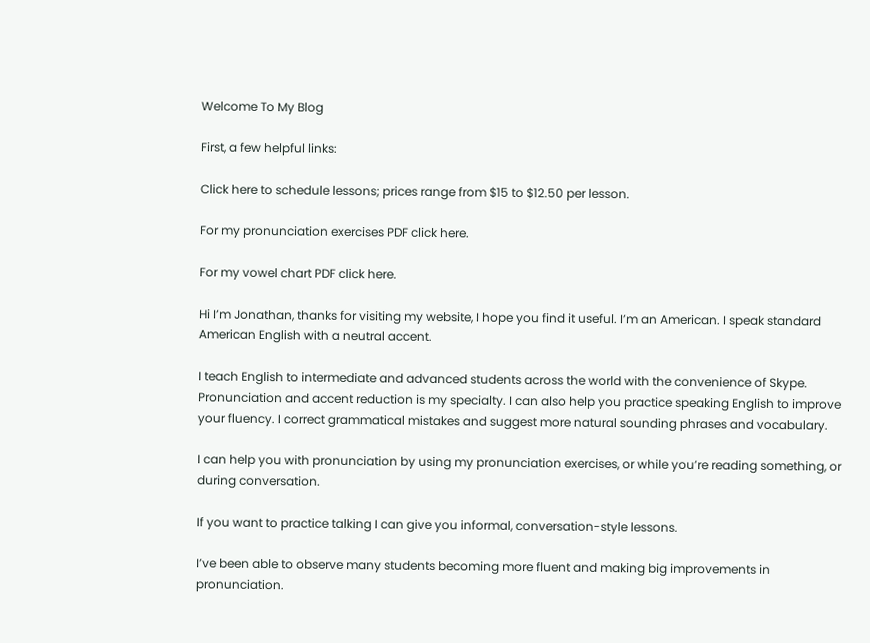Welcome To My Blog

First, a few helpful links:

Click here to schedule lessons; prices range from $15 to $12.50 per lesson.

For my pronunciation exercises PDF click here.

For my vowel chart PDF click here.

Hi I’m Jonathan, thanks for visiting my website, I hope you find it useful. I’m an American. I speak standard American English with a neutral accent.

I teach English to intermediate and advanced students across the world with the convenience of Skype. Pronunciation and accent reduction is my specialty. I can also help you practice speaking English to improve your fluency. I correct grammatical mistakes and suggest more natural sounding phrases and vocabulary.

I can help you with pronunciation by using my pronunciation exercises, or while you’re reading something, or during conversation.

If you want to practice talking I can give you informal, conversation-style lessons.

I’ve been able to observe many students becoming more fluent and making big improvements in pronunciation.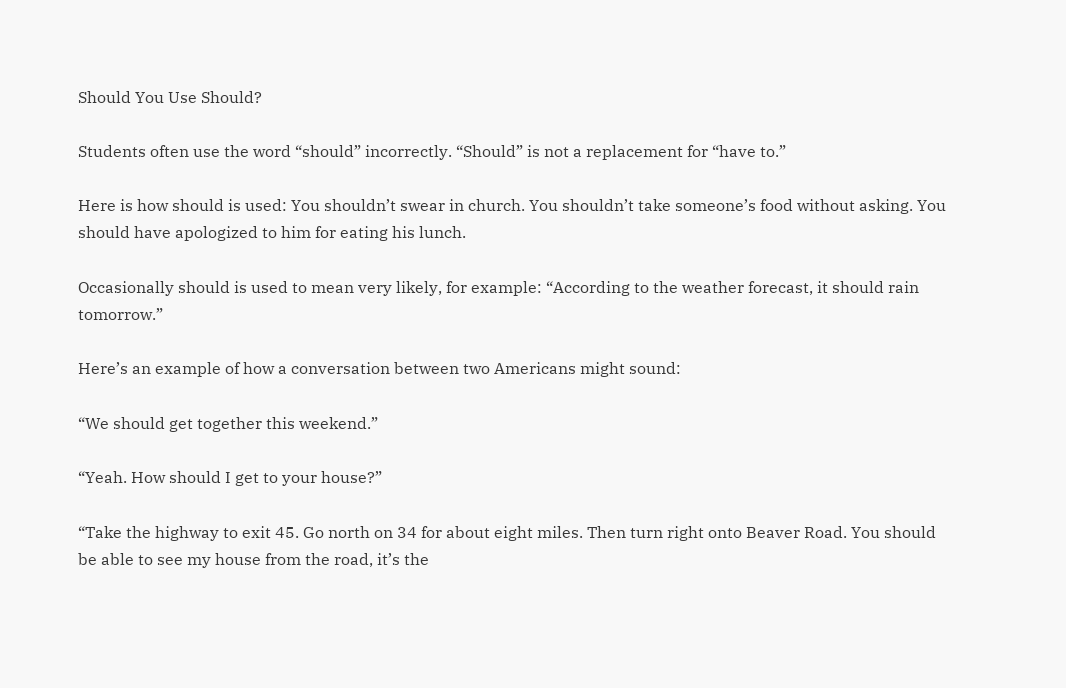Should You Use Should?

Students often use the word “should” incorrectly. “Should” is not a replacement for “have to.”

Here is how should is used: You shouldn’t swear in church. You shouldn’t take someone’s food without asking. You should have apologized to him for eating his lunch.

Occasionally should is used to mean very likely, for example: “According to the weather forecast, it should rain tomorrow.”

Here’s an example of how a conversation between two Americans might sound:

“We should get together this weekend.”

“Yeah. How should I get to your house?”

“Take the highway to exit 45. Go north on 34 for about eight miles. Then turn right onto Beaver Road. You should be able to see my house from the road, it’s the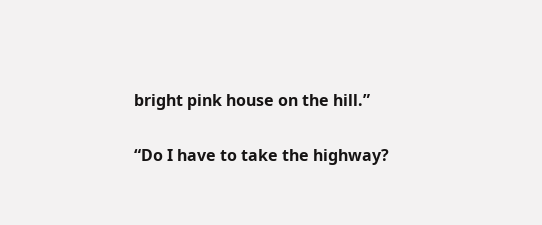bright pink house on the hill.”

“Do I have to take the highway?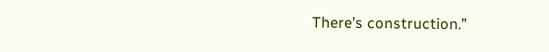There’s construction.”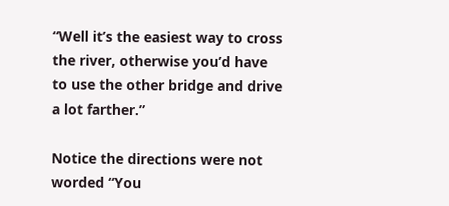“Well it’s the easiest way to cross the river, otherwise you’d have to use the other bridge and drive a lot farther.”

Notice the directions were not worded “You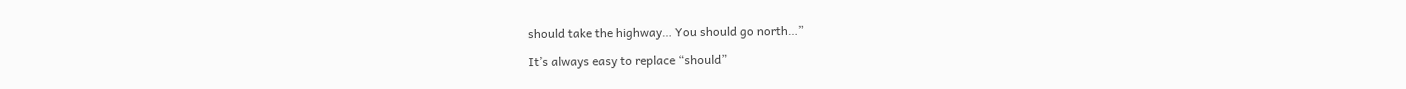should take the highway… You should go north…”

It’s always easy to replace “should”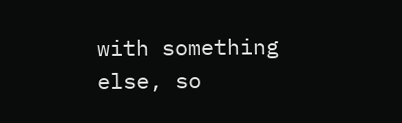with something else, so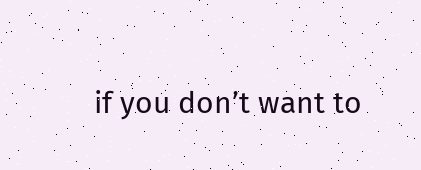if you don’t want to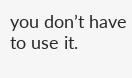you don’t have to use it.